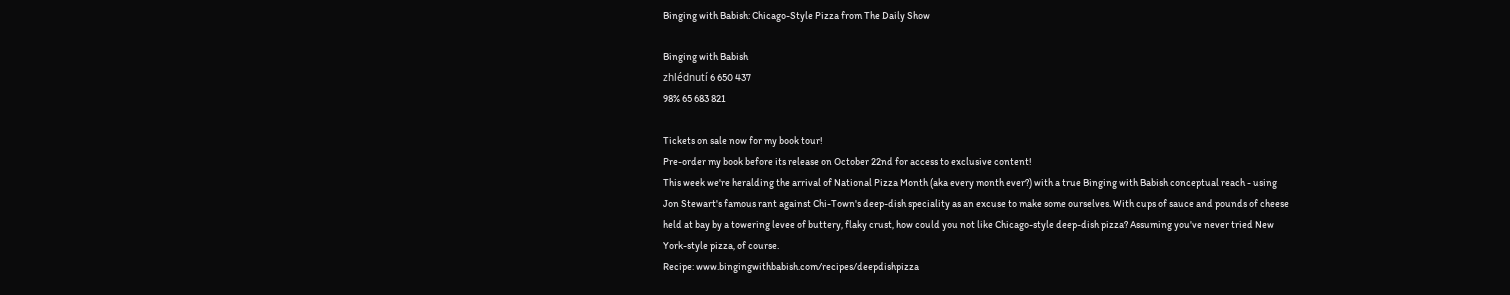Binging with Babish: Chicago-Style Pizza from The Daily Show

Binging with Babish
zhlédnutí 6 650 437
98% 65 683 821

Tickets on sale now for my book tour!
Pre-order my book before its release on October 22nd for access to exclusive content!
This week we're heralding the arrival of National Pizza Month (aka every month ever?) with a true Binging with Babish conceptual reach - using Jon Stewart's famous rant against Chi-Town's deep-dish speciality as an excuse to make some ourselves. With cups of sauce and pounds of cheese held at bay by a towering levee of buttery, flaky crust, how could you not like Chicago-style deep-dish pizza? Assuming you've never tried New York-style pizza, of course.
Recipe: www.bingingwithbabish.com/recipes/deepdishpizza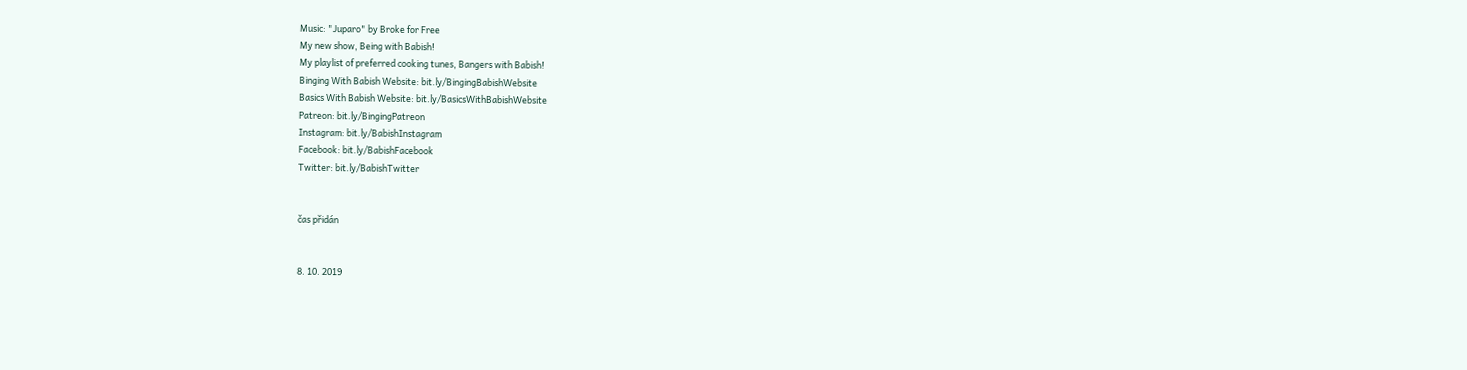Music: "Juparo" by Broke for Free
My new show, Being with Babish!
My playlist of preferred cooking tunes, Bangers with Babish!
Binging With Babish Website: bit.ly/BingingBabishWebsite
Basics With Babish Website: bit.ly/BasicsWithBabishWebsite
Patreon: bit.ly/BingingPatreon
Instagram: bit.ly/BabishInstagram
Facebook: bit.ly/BabishFacebook
Twitter: bit.ly/BabishTwitter


čas přidán


8. 10. 2019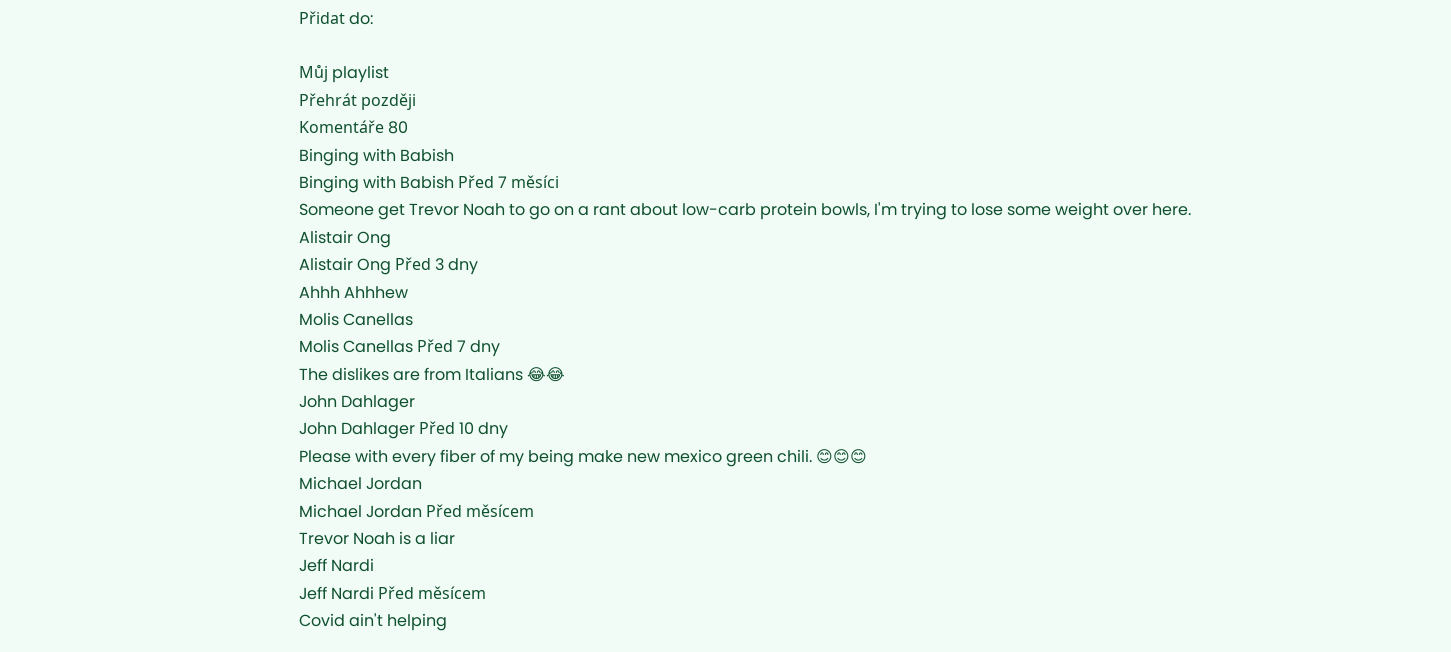Přidat do:

Můj playlist
Přehrát později
Komentáře 80
Binging with Babish
Binging with Babish Před 7 měsíci
Someone get Trevor Noah to go on a rant about low-carb protein bowls, I'm trying to lose some weight over here.
Alistair Ong
Alistair Ong Před 3 dny
Ahhh Ahhhew
Molis Canellas
Molis Canellas Před 7 dny
The dislikes are from Italians 😂😂
John Dahlager
John Dahlager Před 10 dny
Please with every fiber of my being make new mexico green chili. 😊😊😊
Michael Jordan
Michael Jordan Před měsícem
Trevor Noah is a liar
Jeff Nardi
Jeff Nardi Před měsícem
Covid ain't helping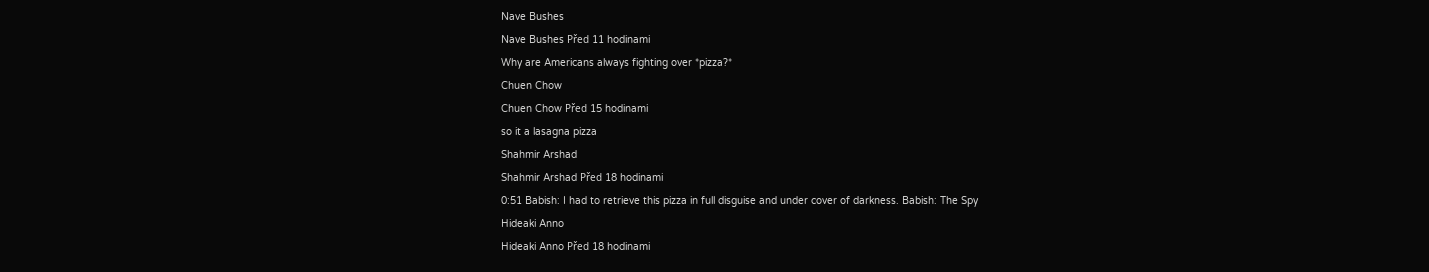Nave Bushes
Nave Bushes Před 11 hodinami
Why are Americans always fighting over *pizza?*
Chuen Chow
Chuen Chow Před 15 hodinami
so it a lasagna pizza
Shahmir Arshad
Shahmir Arshad Před 18 hodinami
0:51 Babish: I had to retrieve this pizza in full disguise and under cover of darkness. Babish: The Spy
Hideaki Anno
Hideaki Anno Před 18 hodinami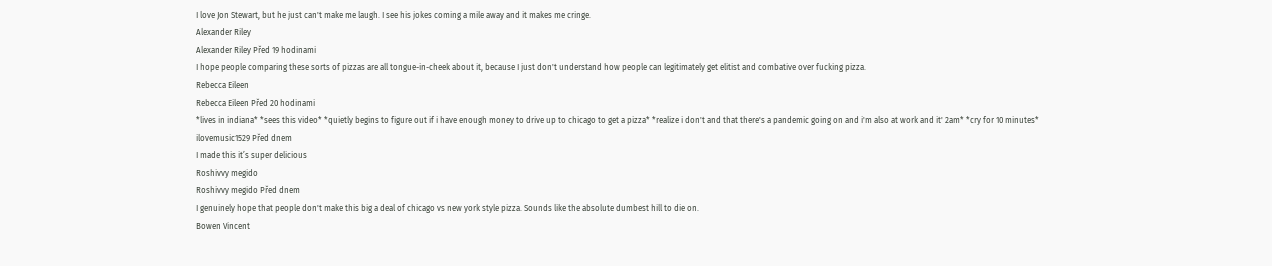I love Jon Stewart, but he just can't make me laugh. I see his jokes coming a mile away and it makes me cringe.
Alexander Riley
Alexander Riley Před 19 hodinami
I hope people comparing these sorts of pizzas are all tongue-in-cheek about it, because I just don't understand how people can legitimately get elitist and combative over fucking pizza.
Rebecca Eileen
Rebecca Eileen Před 20 hodinami
*lives in indiana* *sees this video* *quietly begins to figure out if i have enough money to drive up to chicago to get a pizza* *realize i don't and that there's a pandemic going on and i'm also at work and it' 2am* *cry for 10 minutes*
ilovemusic1529 Před dnem
I made this it’s super delicious
Roshivvy megido
Roshivvy megido Před dnem
I genuinely hope that people don't make this big a deal of chicago vs new york style pizza. Sounds like the absolute dumbest hill to die on.
Bowen Vincent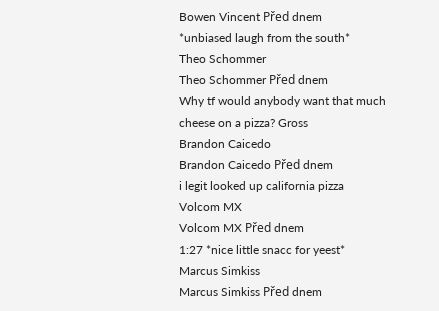Bowen Vincent Před dnem
*unbiased laugh from the south*
Theo Schommer
Theo Schommer Před dnem
Why tf would anybody want that much cheese on a pizza? Gross
Brandon Caicedo
Brandon Caicedo Před dnem
i legit looked up california pizza
Volcom MX
Volcom MX Před dnem
1:27 *nice little snacc for yeest*
Marcus Simkiss
Marcus Simkiss Před dnem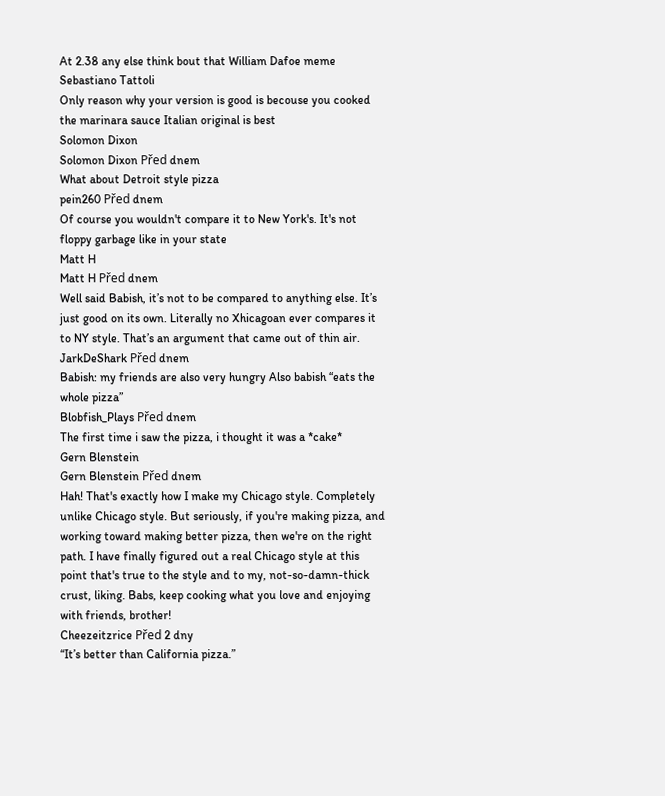At 2.38 any else think bout that William Dafoe meme
Sebastiano Tattoli
Only reason why your version is good is becouse you cooked the marinara sauce Italian original is best
Solomon Dixon
Solomon Dixon Před dnem
What about Detroit style pizza
pein260 Před dnem
Of course you wouldn't compare it to New York's. It's not floppy garbage like in your state
Matt H
Matt H Před dnem
Well said Babish, it’s not to be compared to anything else. It’s just good on its own. Literally no Xhicagoan ever compares it to NY style. That’s an argument that came out of thin air.
JarkDeShark Před dnem
Babish: my friends are also very hungry Also babish “eats the whole pizza”
Blobfish_Plays Před dnem
The first time i saw the pizza, i thought it was a *cake*
Gern Blenstein
Gern Blenstein Před dnem
Hah! That's exactly how I make my Chicago style. Completely unlike Chicago style. But seriously, if you're making pizza, and working toward making better pizza, then we're on the right path. I have finally figured out a real Chicago style at this point that's true to the style and to my, not-so-damn-thick crust, liking. Babs, keep cooking what you love and enjoying with friends, brother!
Cheezeitzrice Před 2 dny
“It’s better than California pizza.”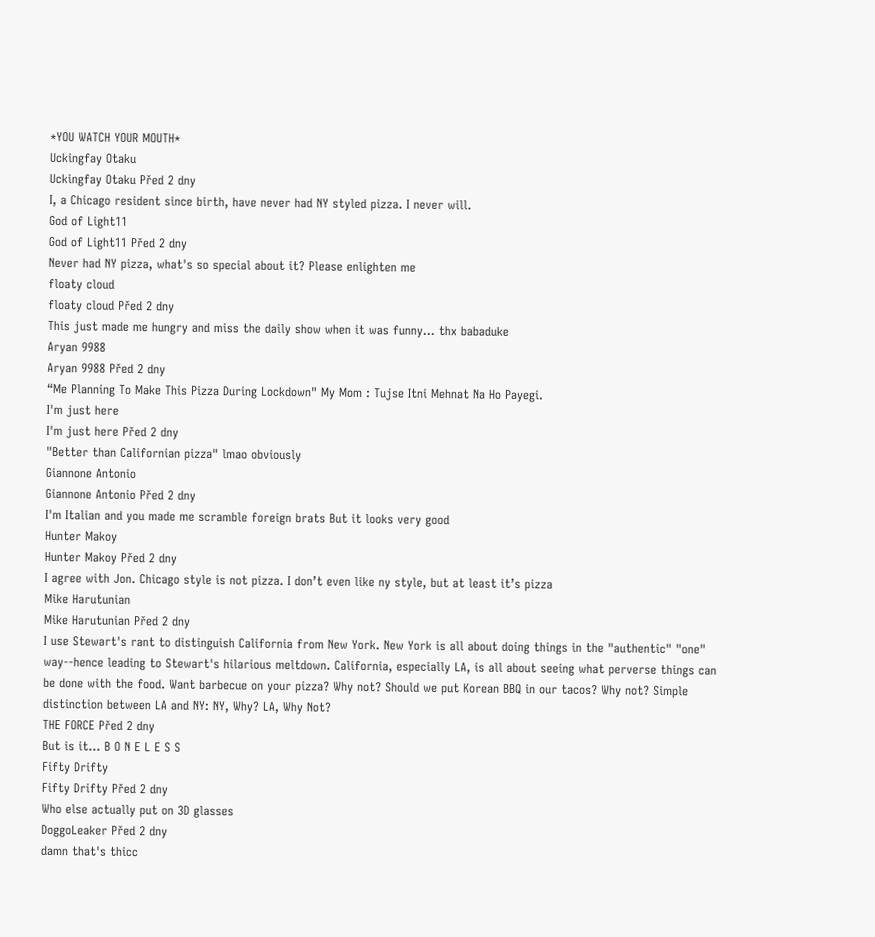*YOU WATCH YOUR MOUTH*
Uckingfay Otaku
Uckingfay Otaku Před 2 dny
I, a Chicago resident since birth, have never had NY styled pizza. I never will.
God of Light11
God of Light11 Před 2 dny
Never had NY pizza, what's so special about it? Please enlighten me
floaty cloud
floaty cloud Před 2 dny
This just made me hungry and miss the daily show when it was funny... thx babaduke
Aryan 9988
Aryan 9988 Před 2 dny
“Me Planning To Make This Pizza During Lockdown" My Mom : Tujse Itni Mehnat Na Ho Payegi.
I'm just here
I'm just here Před 2 dny
"Better than Californian pizza" lmao obviously
Giannone Antonio
Giannone Antonio Před 2 dny
I'm Italian and you made me scramble foreign brats But it looks very good
Hunter Makoy
Hunter Makoy Před 2 dny
I agree with Jon. Chicago style is not pizza. I don’t even like ny style, but at least it’s pizza
Mike Harutunian
Mike Harutunian Před 2 dny
I use Stewart's rant to distinguish California from New York. New York is all about doing things in the "authentic" "one" way--hence leading to Stewart's hilarious meltdown. California, especially LA, is all about seeing what perverse things can be done with the food. Want barbecue on your pizza? Why not? Should we put Korean BBQ in our tacos? Why not? Simple distinction between LA and NY: NY, Why? LA, Why Not?
THE FORCE Před 2 dny
But is it... B O N E L E S S
Fifty Drifty
Fifty Drifty Před 2 dny
Who else actually put on 3D glasses
DoggoLeaker Před 2 dny
damn that's thicc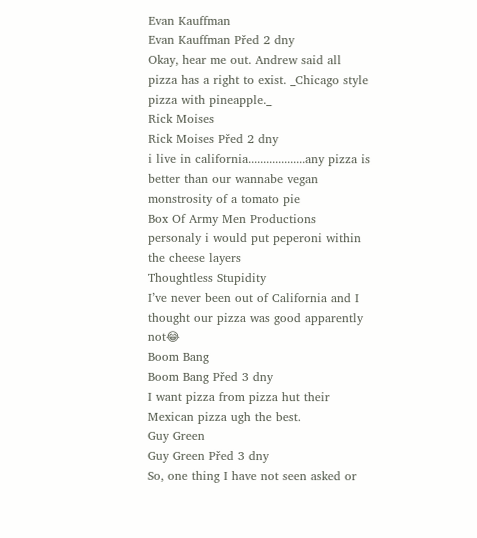Evan Kauffman
Evan Kauffman Před 2 dny
Okay, hear me out. Andrew said all pizza has a right to exist. _Chicago style pizza with pineapple._
Rick Moises
Rick Moises Před 2 dny
i live in california...................any pizza is better than our wannabe vegan monstrosity of a tomato pie
Box Of Army Men Productions
personaly i would put peperoni within the cheese layers
Thoughtless Stupidity
I’ve never been out of California and I thought our pizza was good apparently not😂
Boom Bang
Boom Bang Před 3 dny
I want pizza from pizza hut their Mexican pizza ugh the best.
Guy Green
Guy Green Před 3 dny
So, one thing I have not seen asked or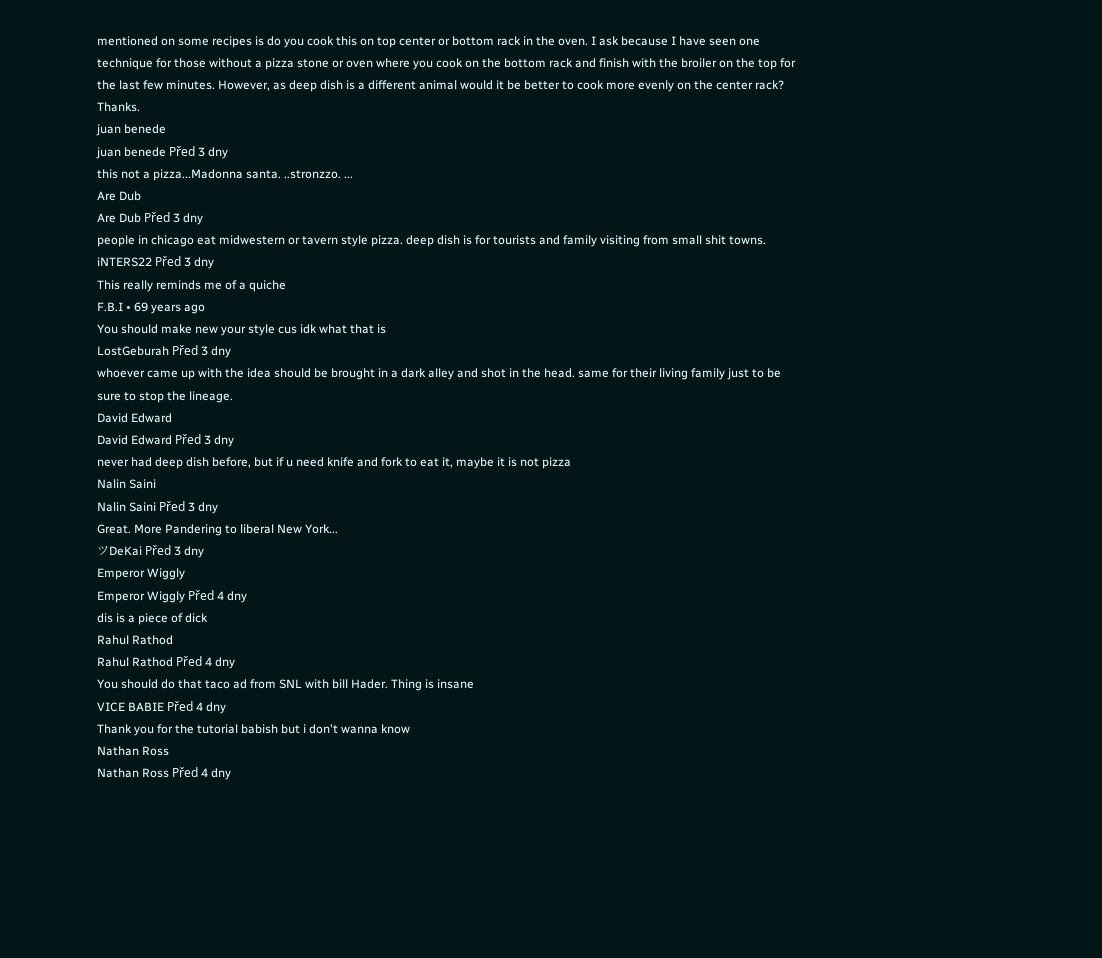mentioned on some recipes is do you cook this on top center or bottom rack in the oven. I ask because I have seen one technique for those without a pizza stone or oven where you cook on the bottom rack and finish with the broiler on the top for the last few minutes. However, as deep dish is a different animal would it be better to cook more evenly on the center rack? Thanks.
juan benede
juan benede Před 3 dny
this not a pizza...Madonna santa. ..stronzzo. ...
Are Dub
Are Dub Před 3 dny
people in chicago eat midwestern or tavern style pizza. deep dish is for tourists and family visiting from small shit towns.
iNTERS22 Před 3 dny
This really reminds me of a quiche
F.B.I • 69 years ago
You should make new your style cus idk what that is
LostGeburah Před 3 dny
whoever came up with the idea should be brought in a dark alley and shot in the head. same for their living family just to be sure to stop the lineage.
David Edward
David Edward Před 3 dny
never had deep dish before, but if u need knife and fork to eat it, maybe it is not pizza
Nalin Saini
Nalin Saini Před 3 dny
Great. More Pandering to liberal New York...
ツDeKai Před 3 dny
Emperor Wiggly
Emperor Wiggly Před 4 dny
dis is a piece of dick
Rahul Rathod
Rahul Rathod Před 4 dny
You should do that taco ad from SNL with bill Hader. Thing is insane
VICE BABIE Před 4 dny
Thank you for the tutorial babish but i don't wanna know
Nathan Ross
Nathan Ross Před 4 dny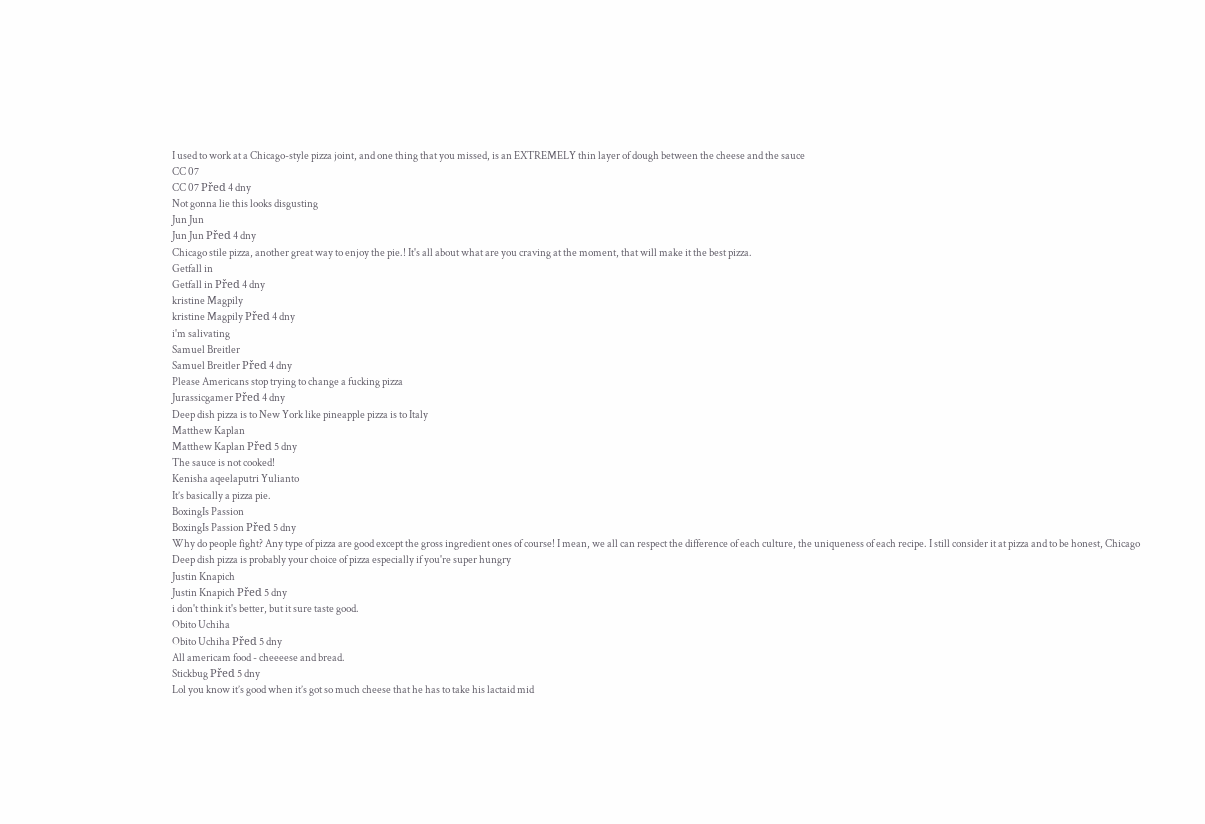I used to work at a Chicago-style pizza joint, and one thing that you missed, is an EXTREMELY thin layer of dough between the cheese and the sauce
CC 07
CC 07 Před 4 dny
Not gonna lie this looks disgusting
Jun Jun
Jun Jun Před 4 dny
Chicago stile pizza, another great way to enjoy the pie.! It's all about what are you craving at the moment, that will make it the best pizza.
Getfall in
Getfall in Před 4 dny
kristine Magpily
kristine Magpily Před 4 dny
i'm salivating
Samuel Breitler
Samuel Breitler Před 4 dny
Please Americans stop trying to change a fucking pizza
Jurassicgamer Před 4 dny
Deep dish pizza is to New York like pineapple pizza is to Italy
Matthew Kaplan
Matthew Kaplan Před 5 dny
The sauce is not cooked!
Kenisha aqeelaputri Yulianto
It’s basically a pizza pie.
BoxingIs Passion
BoxingIs Passion Před 5 dny
Why do people fight? Any type of pizza are good except the gross ingredient ones of course! I mean, we all can respect the difference of each culture, the uniqueness of each recipe. I still consider it at pizza and to be honest, Chicago Deep dish pizza is probably your choice of pizza especially if you're super hungry
Justin Knapich
Justin Knapich Před 5 dny
i don't think it's better, but it sure taste good.
Obito Uchiha
Obito Uchiha Před 5 dny
All americam food - cheeeese and bread.
Stickbug Před 5 dny
Lol you know it’s good when it’s got so much cheese that he has to take his lactaid mid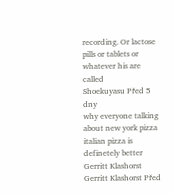recording. Or lactose pills or tablets or whatever his are called
Shoekuyasu Před 5 dny
why everyone talking about new york pizza italian pizza is definetely better
Gerritt Klashorst
Gerritt Klashorst Před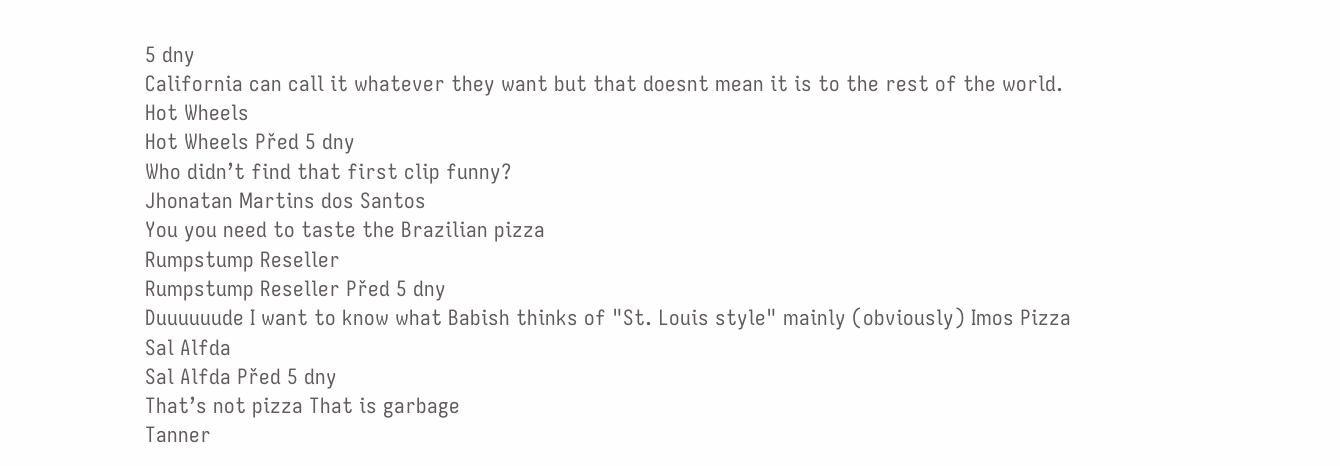5 dny
California can call it whatever they want but that doesnt mean it is to the rest of the world.
Hot Wheels
Hot Wheels Před 5 dny
Who didn’t find that first clip funny?
Jhonatan Martins dos Santos
You you need to taste the Brazilian pizza
Rumpstump Reseller
Rumpstump Reseller Před 5 dny
Duuuuuude I want to know what Babish thinks of "St. Louis style" mainly (obviously) Imos Pizza
Sal Alfda
Sal Alfda Před 5 dny
That’s not pizza That is garbage
Tanner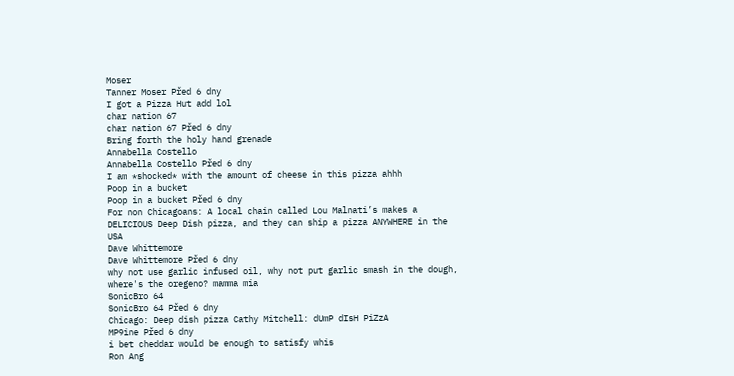Moser
Tanner Moser Před 6 dny
I got a Pizza Hut add lol
char nation 67
char nation 67 Před 6 dny
Bring forth the holy hand grenade
Annabella Costello
Annabella Costello Před 6 dny
I am *shocked* with the amount of cheese in this pizza ahhh
Poop in a bucket
Poop in a bucket Před 6 dny
For non Chicagoans: A local chain called Lou Malnati’s makes a DELICIOUS Deep Dish pizza, and they can ship a pizza ANYWHERE in the USA
Dave Whittemore
Dave Whittemore Před 6 dny
why not use garlic infused oil, why not put garlic smash in the dough, where's the oregeno? mamma mia
SonicBro 64
SonicBro 64 Před 6 dny
Chicago: Deep dish pizza Cathy Mitchell: dUmP dIsH PiZzA
MP9ine Před 6 dny
i bet cheddar would be enough to satisfy whis
Ron Ang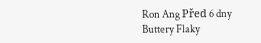Ron Ang Před 6 dny
Buttery Flaky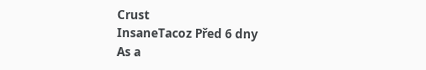Crust
InsaneTacoz Před 6 dny
As a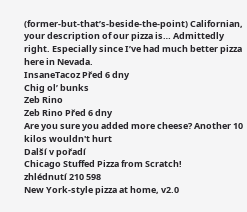(former-but-that’s-beside-the-point) Californian, your description of our pizza is… Admittedly right. Especially since I’ve had much better pizza here in Nevada.
InsaneTacoz Před 6 dny
Chig ol’ bunks
Zeb Rino
Zeb Rino Před 6 dny
Are you sure you added more cheese? Another 10 kilos wouldn't hurt
Další v pořadí
Chicago Stuffed Pizza from Scratch!
zhlédnutí 210 598
New York-style pizza at home, v2.0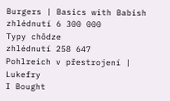Burgers | Basics with Babish
zhlédnutí 6 300 000
Typy chôdze
zhlédnutí 258 647
Pohlreich v přestrojení | Lukefry
I Bought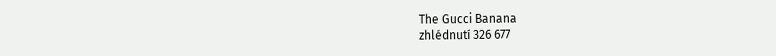The Gucci Banana
zhlédnutí 326 677